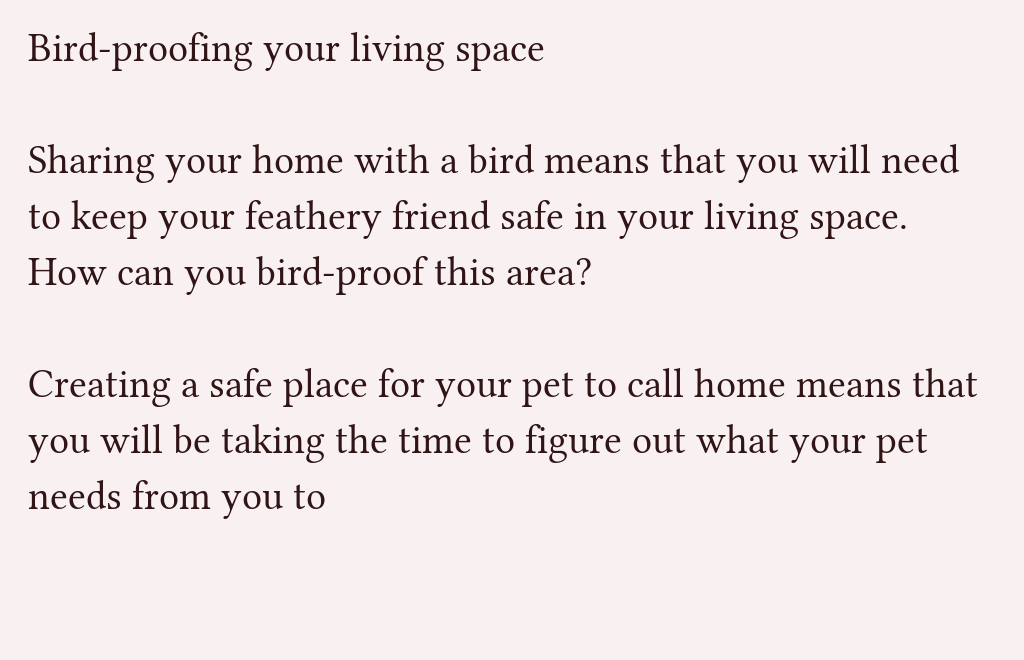Bird-proofing your living space

Sharing your home with a bird means that you will need to keep your feathery friend safe in your living space. How can you bird-proof this area?

Creating a safe place for your pet to call home means that you will be taking the time to figure out what your pet needs from you to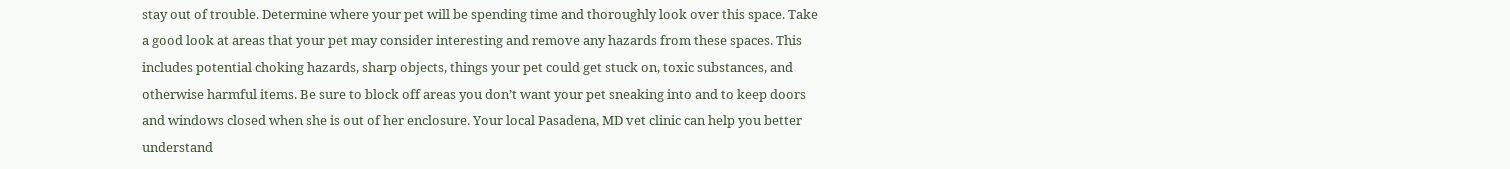stay out of trouble. Determine where your pet will be spending time and thoroughly look over this space. Take a good look at areas that your pet may consider interesting and remove any hazards from these spaces. This includes potential choking hazards, sharp objects, things your pet could get stuck on, toxic substances, and otherwise harmful items. Be sure to block off areas you don’t want your pet sneaking into and to keep doors and windows closed when she is out of her enclosure. Your local Pasadena, MD vet clinic can help you better understand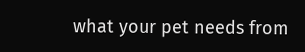what your pet needs from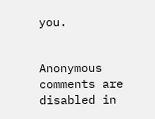you.


Anonymous comments are disabled in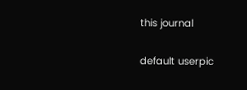this journal

default userpic